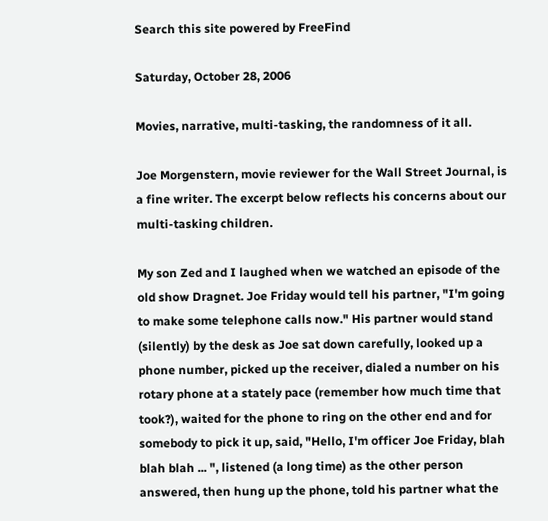Search this site powered by FreeFind

Saturday, October 28, 2006

Movies, narrative, multi-tasking, the randomness of it all.

Joe Morgenstern, movie reviewer for the Wall Street Journal, is a fine writer. The excerpt below reflects his concerns about our multi-tasking children.

My son Zed and I laughed when we watched an episode of the old show Dragnet. Joe Friday would tell his partner, "I'm going to make some telephone calls now." His partner would stand (silently) by the desk as Joe sat down carefully, looked up a phone number, picked up the receiver, dialed a number on his rotary phone at a stately pace (remember how much time that took?), waited for the phone to ring on the other end and for somebody to pick it up, said, "Hello, I'm officer Joe Friday, blah blah blah ... ", listened (a long time) as the other person answered, then hung up the phone, told his partner what the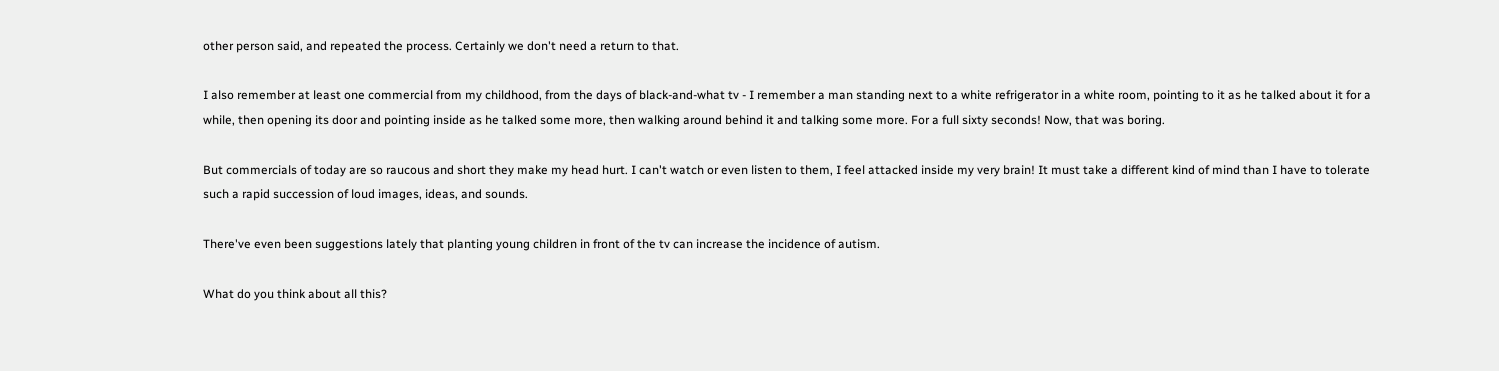other person said, and repeated the process. Certainly we don't need a return to that.

I also remember at least one commercial from my childhood, from the days of black-and-what tv - I remember a man standing next to a white refrigerator in a white room, pointing to it as he talked about it for a while, then opening its door and pointing inside as he talked some more, then walking around behind it and talking some more. For a full sixty seconds! Now, that was boring.

But commercials of today are so raucous and short they make my head hurt. I can't watch or even listen to them, I feel attacked inside my very brain! It must take a different kind of mind than I have to tolerate such a rapid succession of loud images, ideas, and sounds.

There've even been suggestions lately that planting young children in front of the tv can increase the incidence of autism.

What do you think about all this?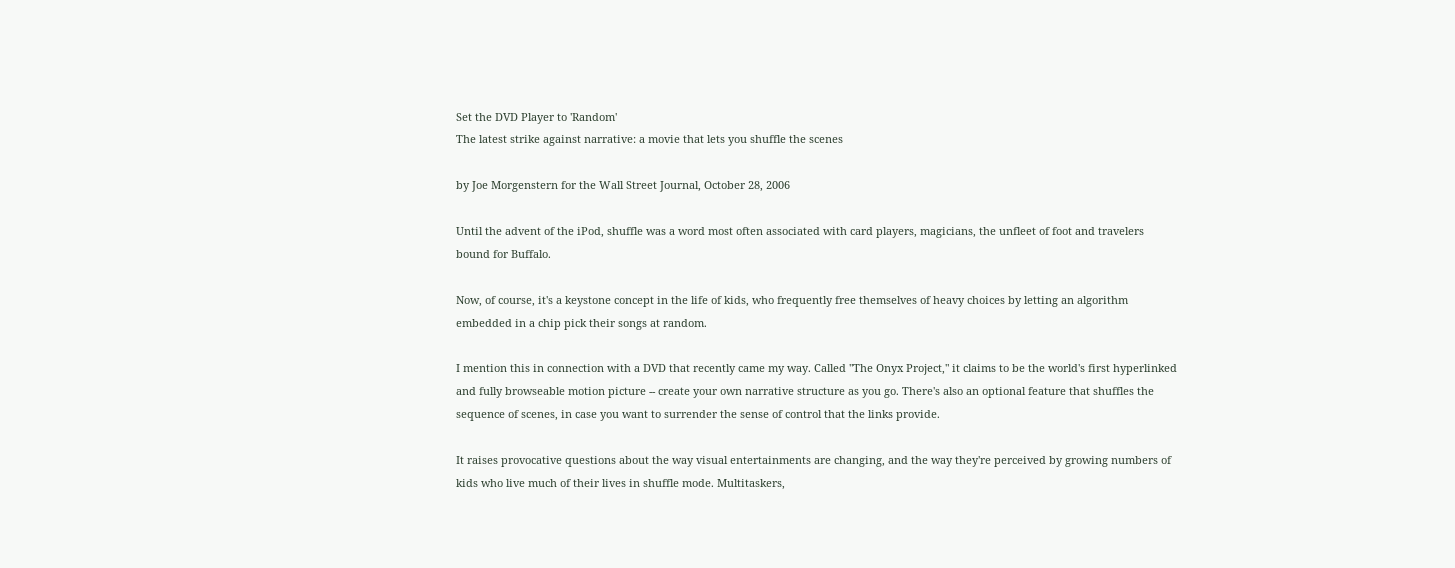Set the DVD Player to 'Random'
The latest strike against narrative: a movie that lets you shuffle the scenes

by Joe Morgenstern for the Wall Street Journal, October 28, 2006

Until the advent of the iPod, shuffle was a word most often associated with card players, magicians, the unfleet of foot and travelers bound for Buffalo.

Now, of course, it's a keystone concept in the life of kids, who frequently free themselves of heavy choices by letting an algorithm embedded in a chip pick their songs at random.

I mention this in connection with a DVD that recently came my way. Called "The Onyx Project," it claims to be the world's first hyperlinked and fully browseable motion picture -- create your own narrative structure as you go. There's also an optional feature that shuffles the sequence of scenes, in case you want to surrender the sense of control that the links provide.

It raises provocative questions about the way visual entertainments are changing, and the way they're perceived by growing numbers of kids who live much of their lives in shuffle mode. Multitaskers,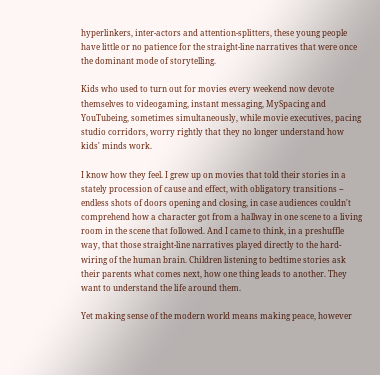hyperlinkers, inter-actors and attention-splitters, these young people have little or no patience for the straight-line narratives that were once the dominant mode of storytelling.

Kids who used to turn out for movies every weekend now devote themselves to videogaming, instant messaging, MySpacing and YouTubeing, sometimes simultaneously, while movie executives, pacing studio corridors, worry rightly that they no longer understand how kids' minds work.

I know how they feel. I grew up on movies that told their stories in a stately procession of cause and effect, with obligatory transitions -- endless shots of doors opening and closing, in case audiences couldn't comprehend how a character got from a hallway in one scene to a living room in the scene that followed. And I came to think, in a preshuffle way, that those straight-line narratives played directly to the hard-wiring of the human brain. Children listening to bedtime stories ask their parents what comes next, how one thing leads to another. They want to understand the life around them.

Yet making sense of the modern world means making peace, however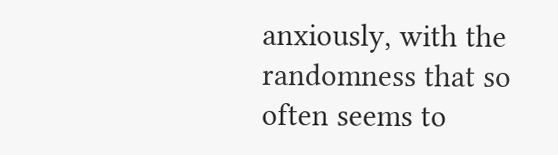anxiously, with the randomness that so often seems to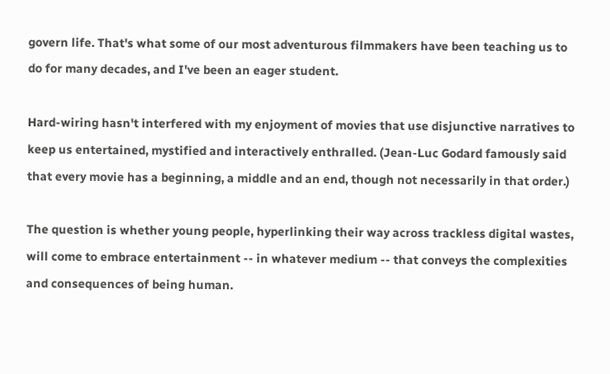govern life. That's what some of our most adventurous filmmakers have been teaching us to do for many decades, and I've been an eager student.

Hard-wiring hasn't interfered with my enjoyment of movies that use disjunctive narratives to keep us entertained, mystified and interactively enthralled. (Jean-Luc Godard famously said that every movie has a beginning, a middle and an end, though not necessarily in that order.)

The question is whether young people, hyperlinking their way across trackless digital wastes, will come to embrace entertainment -- in whatever medium -- that conveys the complexities and consequences of being human.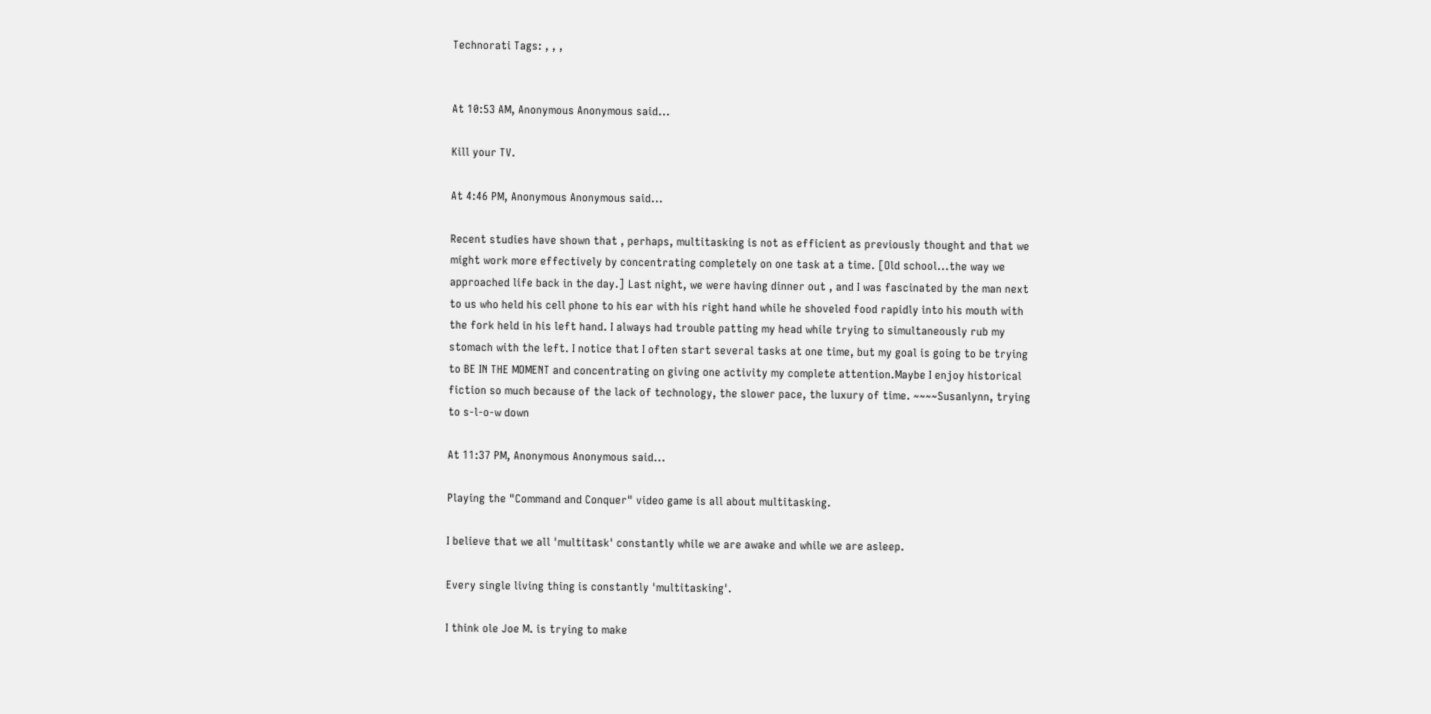Technorati Tags: , , ,


At 10:53 AM, Anonymous Anonymous said...

Kill your TV.

At 4:46 PM, Anonymous Anonymous said...

Recent studies have shown that , perhaps, multitasking is not as efficient as previously thought and that we might work more effectively by concentrating completely on one task at a time. [Old school...the way we approached life back in the day.] Last night, we were having dinner out , and I was fascinated by the man next to us who held his cell phone to his ear with his right hand while he shoveled food rapidly into his mouth with the fork held in his left hand. I always had trouble patting my head while trying to simultaneously rub my stomach with the left. I notice that I often start several tasks at one time, but my goal is going to be trying to BE IN THE MOMENT and concentrating on giving one activity my complete attention.Maybe I enjoy historical fiction so much because of the lack of technology, the slower pace, the luxury of time. ~~~~Susanlynn, trying to s-l-o-w down

At 11:37 PM, Anonymous Anonymous said...

Playing the "Command and Conquer" video game is all about multitasking.

I believe that we all 'multitask' constantly while we are awake and while we are asleep.

Every single living thing is constantly 'multitasking'.

I think ole Joe M. is trying to make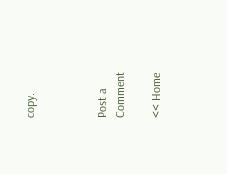copy.



Post a Comment

<< Home